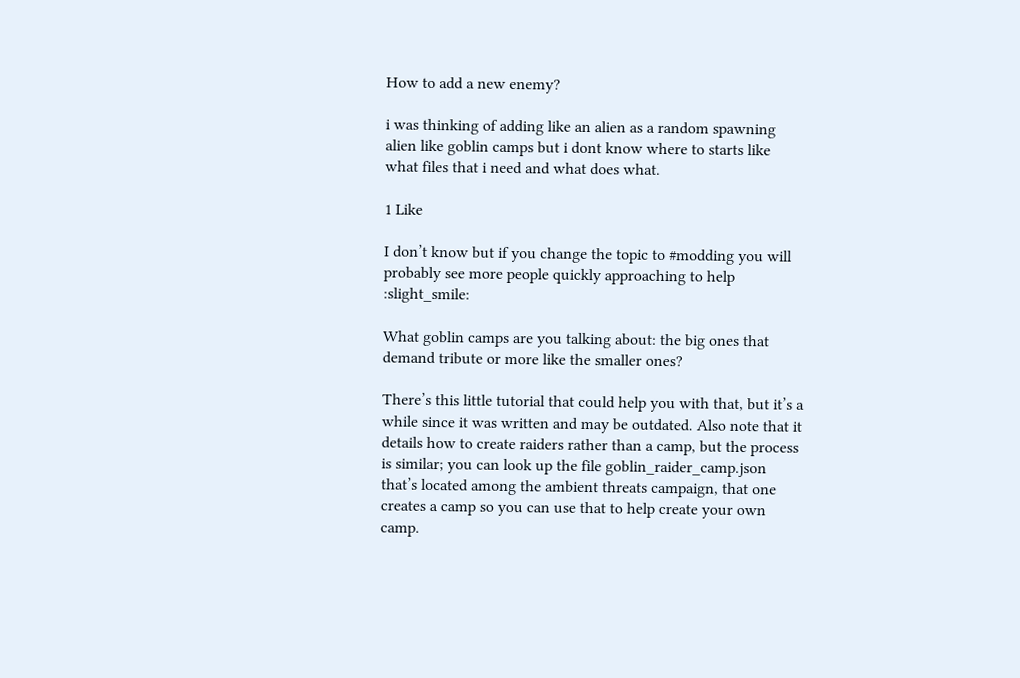How to add a new enemy?

i was thinking of adding like an alien as a random spawning alien like goblin camps but i dont know where to starts like what files that i need and what does what.

1 Like

I don’t know but if you change the topic to #modding you will probably see more people quickly approaching to help :slight_smile:

What goblin camps are you talking about: the big ones that demand tribute or more like the smaller ones?

There’s this little tutorial that could help you with that, but it’s a while since it was written and may be outdated. Also note that it details how to create raiders rather than a camp, but the process is similar; you can look up the file goblin_raider_camp.json that’s located among the ambient threats campaign, that one creates a camp so you can use that to help create your own camp.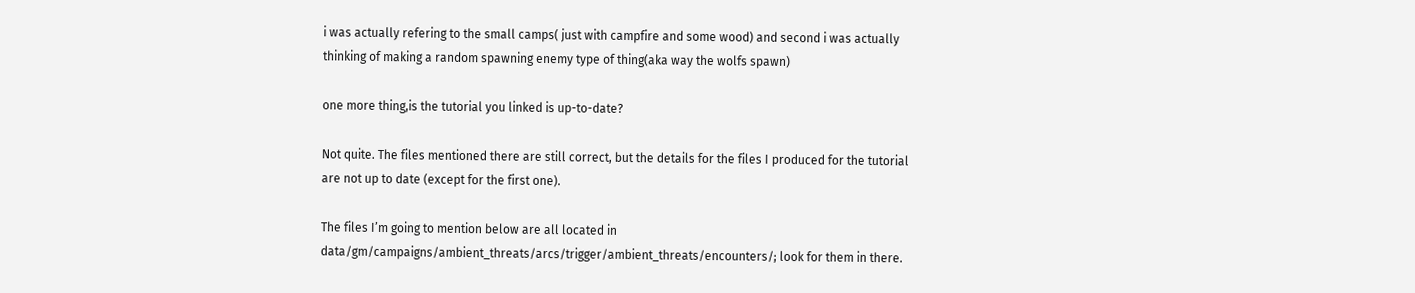i was actually refering to the small camps( just with campfire and some wood) and second i was actually thinking of making a random spawning enemy type of thing(aka way the wolfs spawn)

one more thing,is the tutorial you linked is up-to-date?

Not quite. The files mentioned there are still correct, but the details for the files I produced for the tutorial are not up to date (except for the first one).

The files I’m going to mention below are all located in data/gm/campaigns/ambient_threats/arcs/trigger/ambient_threats/encounters/; look for them in there.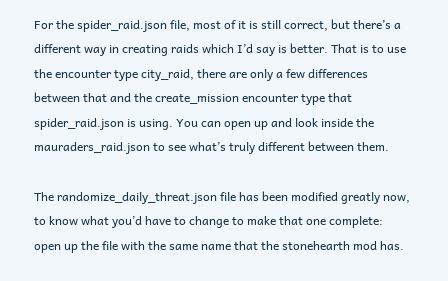For the spider_raid.json file, most of it is still correct, but there’s a different way in creating raids which I’d say is better. That is to use the encounter type city_raid, there are only a few differences between that and the create_mission encounter type that spider_raid.json is using. You can open up and look inside the mauraders_raid.json to see what’s truly different between them.

The randomize_daily_threat.json file has been modified greatly now, to know what you’d have to change to make that one complete: open up the file with the same name that the stonehearth mod has.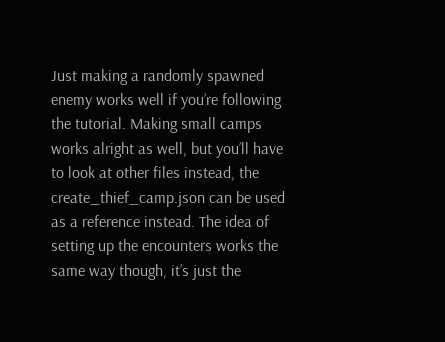Just making a randomly spawned enemy works well if you’re following the tutorial. Making small camps works alright as well, but you’ll have to look at other files instead, the create_thief_camp.json can be used as a reference instead. The idea of setting up the encounters works the same way though, it’s just the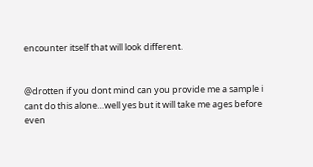encounter itself that will look different.


@drotten if you dont mind can you provide me a sample i cant do this alone…well yes but it will take me ages before even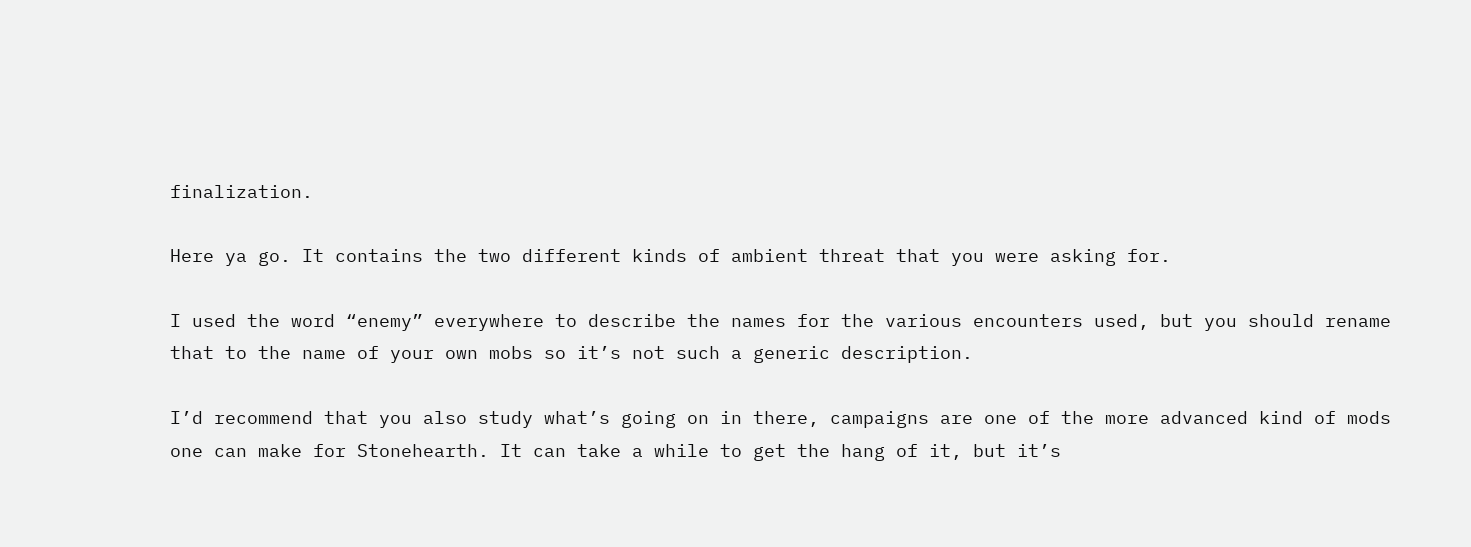finalization.

Here ya go. It contains the two different kinds of ambient threat that you were asking for.

I used the word “enemy” everywhere to describe the names for the various encounters used, but you should rename that to the name of your own mobs so it’s not such a generic description.

I’d recommend that you also study what’s going on in there, campaigns are one of the more advanced kind of mods one can make for Stonehearth. It can take a while to get the hang of it, but it’s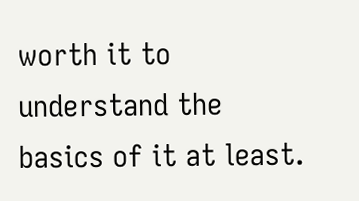worth it to understand the basics of it at least.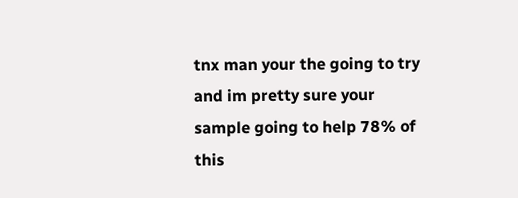tnx man your the going to try and im pretty sure your sample going to help 78% of this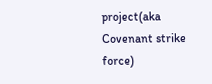project(aka Covenant strike force)